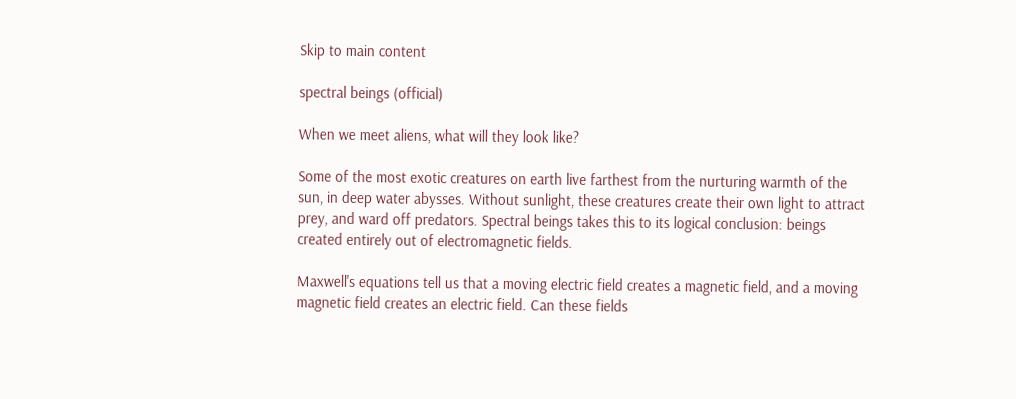Skip to main content

spectral beings (official)

When we meet aliens, what will they look like?

Some of the most exotic creatures on earth live farthest from the nurturing warmth of the sun, in deep water abysses. Without sunlight, these creatures create their own light to attract prey, and ward off predators. Spectral beings takes this to its logical conclusion: beings created entirely out of electromagnetic fields.

Maxwell's equations tell us that a moving electric field creates a magnetic field, and a moving magnetic field creates an electric field. Can these fields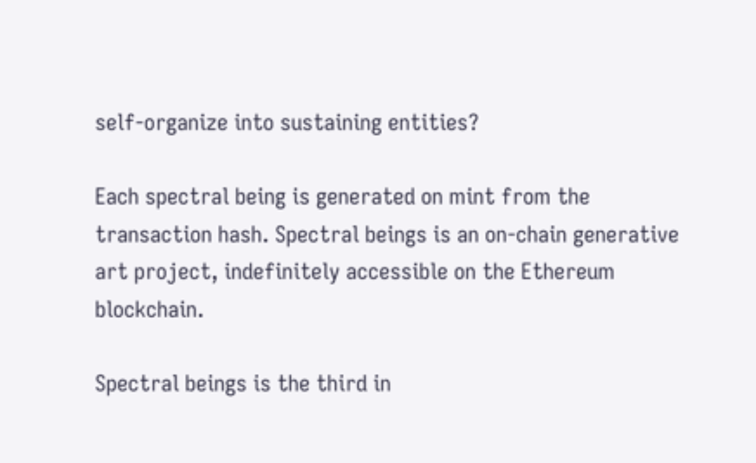self-organize into sustaining entities?

Each spectral being is generated on mint from the transaction hash. Spectral beings is an on-chain generative art project, indefinitely accessible on the Ethereum blockchain.

Spectral beings is the third in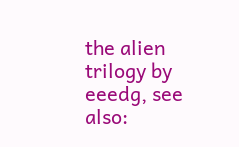the alien trilogy by eeedg, see also: